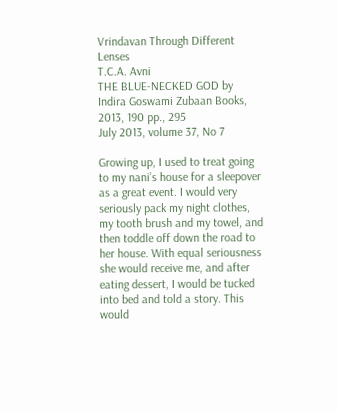Vrindavan Through Different Lenses
T.C.A. Avni
THE BLUE-NECKED GOD by Indira Goswami Zubaan Books, 2013, 190 pp., 295
July 2013, volume 37, No 7

Growing up, I used to treat going to my nani’s house for a sleepover as a great event. I would very seriously pack my night clothes, my tooth brush and my towel, and then toddle off down the road to her house. With equal seriousness she would receive me, and after eating dessert, I would be tucked into bed and told a story. This would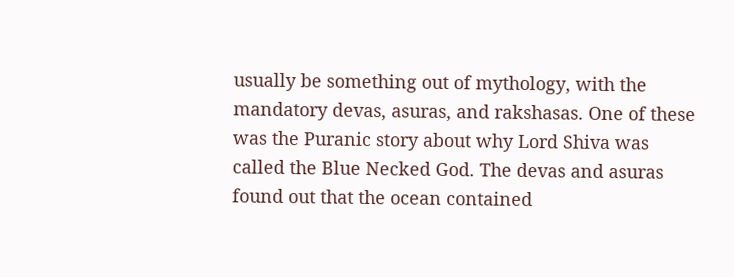usually be something out of mythology, with the mandatory devas, asuras, and rakshasas. One of these was the Puranic story about why Lord Shiva was called the Blue Necked God. The devas and asuras found out that the ocean contained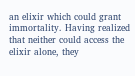an elixir which could grant immortality. Having realized that neither could access the elixir alone, they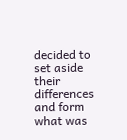decided to set aside their differences and form what was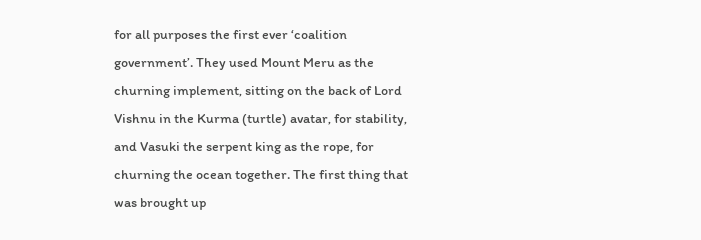for all purposes the first ever ‘coalition government’. They used Mount Meru as the churning implement, sitting on the back of Lord Vishnu in the Kurma (turtle) avatar, for stability, and Vasuki the serpent king as the rope, for churning the ocean together. The first thing that was brought up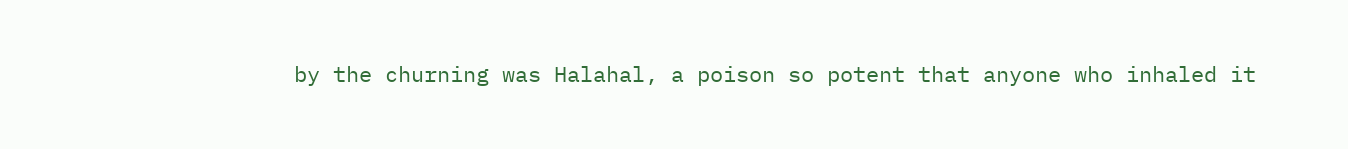by the churning was Halahal, a poison so potent that anyone who inhaled it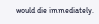would die immediately.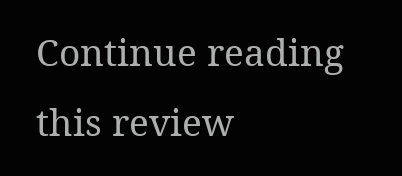Continue reading this review